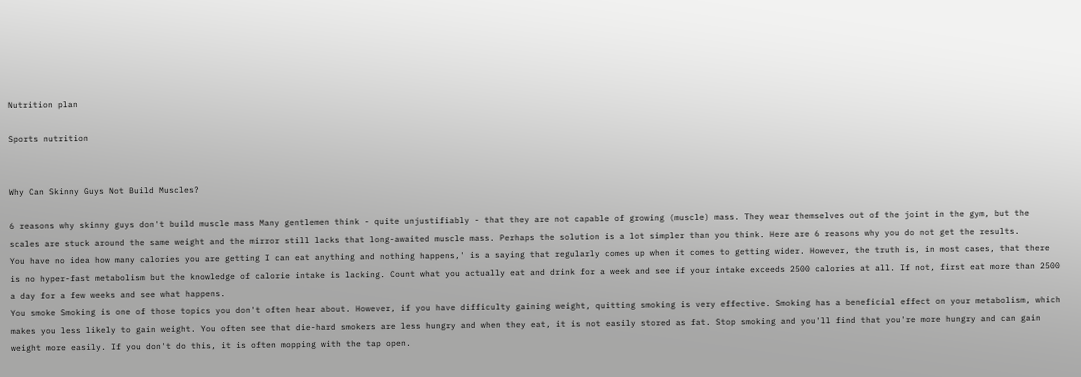Nutrition plan

Sports nutrition


Why Can Skinny Guys Not Build Muscles?

6 reasons why skinny guys don't build muscle mass Many gentlemen think - quite unjustifiably - that they are not capable of growing (muscle) mass. They wear themselves out of the joint in the gym, but the scales are stuck around the same weight and the mirror still lacks that long-awaited muscle mass. Perhaps the solution is a lot simpler than you think. Here are 6 reasons why you do not get the results.
You have no idea how many calories you are getting I can eat anything and nothing happens,' is a saying that regularly comes up when it comes to getting wider. However, the truth is, in most cases, that there is no hyper-fast metabolism but the knowledge of calorie intake is lacking. Count what you actually eat and drink for a week and see if your intake exceeds 2500 calories at all. If not, first eat more than 2500 a day for a few weeks and see what happens.
You smoke Smoking is one of those topics you don't often hear about. However, if you have difficulty gaining weight, quitting smoking is very effective. Smoking has a beneficial effect on your metabolism, which makes you less likely to gain weight. You often see that die-hard smokers are less hungry and when they eat, it is not easily stored as fat. Stop smoking and you'll find that you're more hungry and can gain weight more easily. If you don't do this, it is often mopping with the tap open.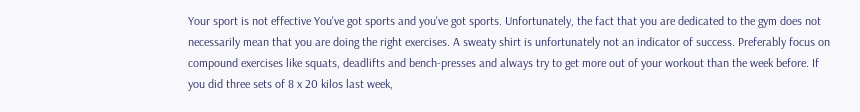Your sport is not effective You've got sports and you've got sports. Unfortunately, the fact that you are dedicated to the gym does not necessarily mean that you are doing the right exercises. A sweaty shirt is unfortunately not an indicator of success. Preferably focus on compound exercises like squats, deadlifts and bench-presses and always try to get more out of your workout than the week before. If you did three sets of 8 x 20 kilos last week,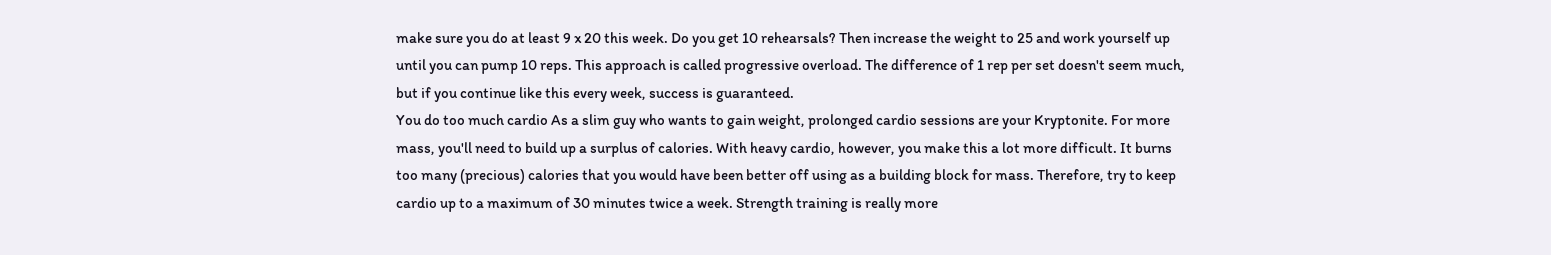make sure you do at least 9 x 20 this week. Do you get 10 rehearsals? Then increase the weight to 25 and work yourself up until you can pump 10 reps. This approach is called progressive overload. The difference of 1 rep per set doesn't seem much, but if you continue like this every week, success is guaranteed.
You do too much cardio As a slim guy who wants to gain weight, prolonged cardio sessions are your Kryptonite. For more mass, you'll need to build up a surplus of calories. With heavy cardio, however, you make this a lot more difficult. It burns too many (precious) calories that you would have been better off using as a building block for mass. Therefore, try to keep cardio up to a maximum of 30 minutes twice a week. Strength training is really more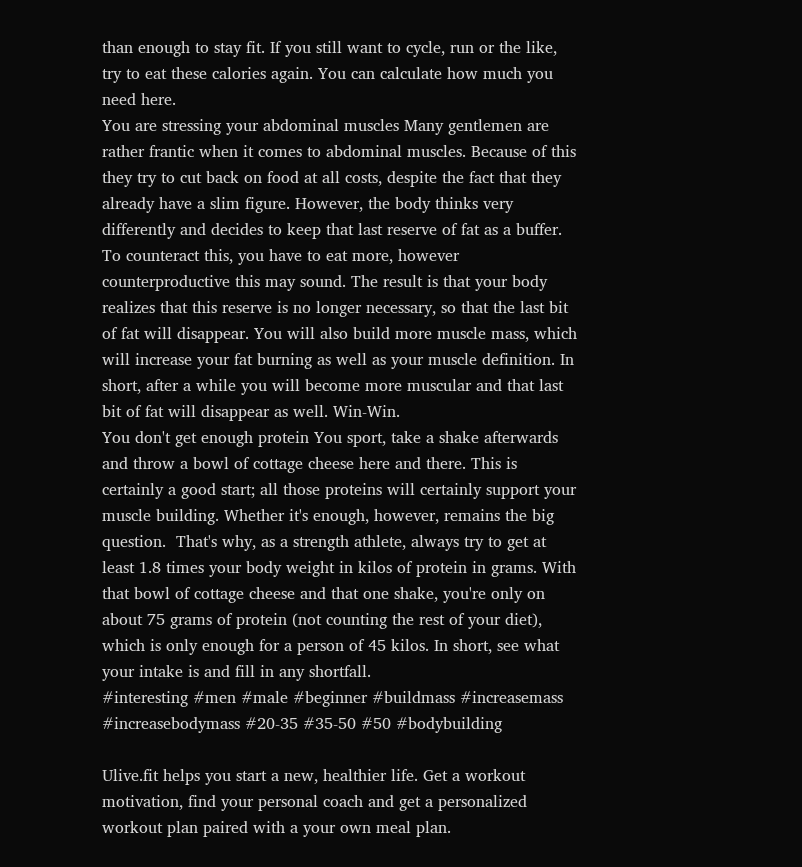than enough to stay fit. If you still want to cycle, run or the like, try to eat these calories again. You can calculate how much you need here.
You are stressing your abdominal muscles Many gentlemen are rather frantic when it comes to abdominal muscles. Because of this they try to cut back on food at all costs, despite the fact that they already have a slim figure. However, the body thinks very differently and decides to keep that last reserve of fat as a buffer. To counteract this, you have to eat more, however counterproductive this may sound. The result is that your body realizes that this reserve is no longer necessary, so that the last bit of fat will disappear. You will also build more muscle mass, which will increase your fat burning as well as your muscle definition. In short, after a while you will become more muscular and that last bit of fat will disappear as well. Win-Win.
You don't get enough protein You sport, take a shake afterwards and throw a bowl of cottage cheese here and there. This is certainly a good start; all those proteins will certainly support your muscle building. Whether it's enough, however, remains the big question.  That's why, as a strength athlete, always try to get at least 1.8 times your body weight in kilos of protein in grams. With that bowl of cottage cheese and that one shake, you're only on about 75 grams of protein (not counting the rest of your diet), which is only enough for a person of 45 kilos. In short, see what your intake is and fill in any shortfall.
#interesting #men #male #beginner #buildmass #increasemass #increasebodymass #20-35 #35-50 #50 #bodybuilding

Ulive.fit helps you start a new, healthier life. Get a workout motivation, find your personal coach and get a personalized workout plan paired with a your own meal plan.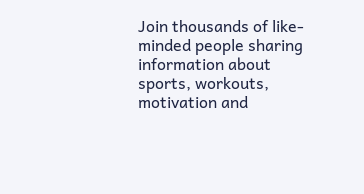Join thousands of like-minded people sharing information about sports, workouts, motivation and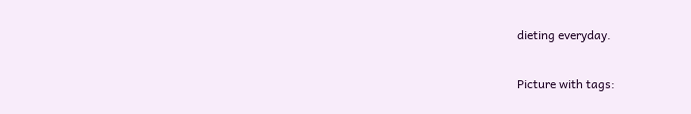dieting everyday.

Picture with tags: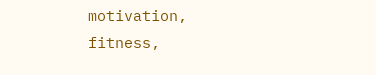motivation, fitness,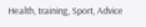Health, training, Sport, Advice